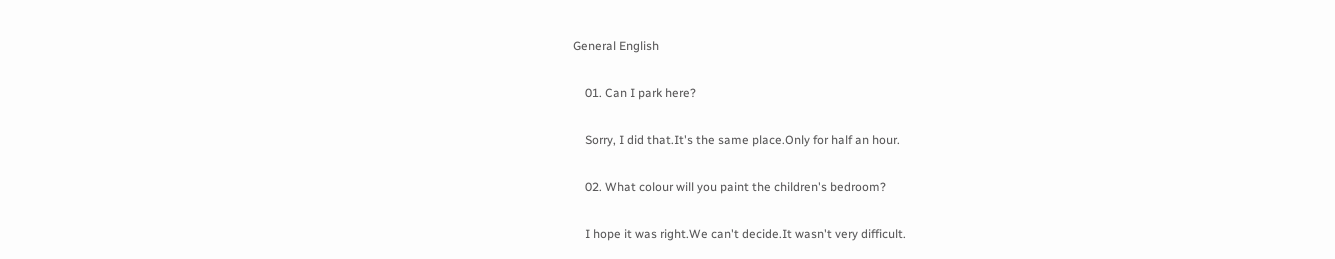General English

    01. Can I park here?

    Sorry, I did that.It's the same place.Only for half an hour.

    02. What colour will you paint the children's bedroom?

    I hope it was right.We can't decide.It wasn't very difficult.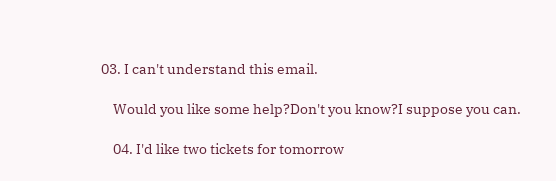03. I can't understand this email.

    Would you like some help?Don't you know?I suppose you can.

    04. I'd like two tickets for tomorrow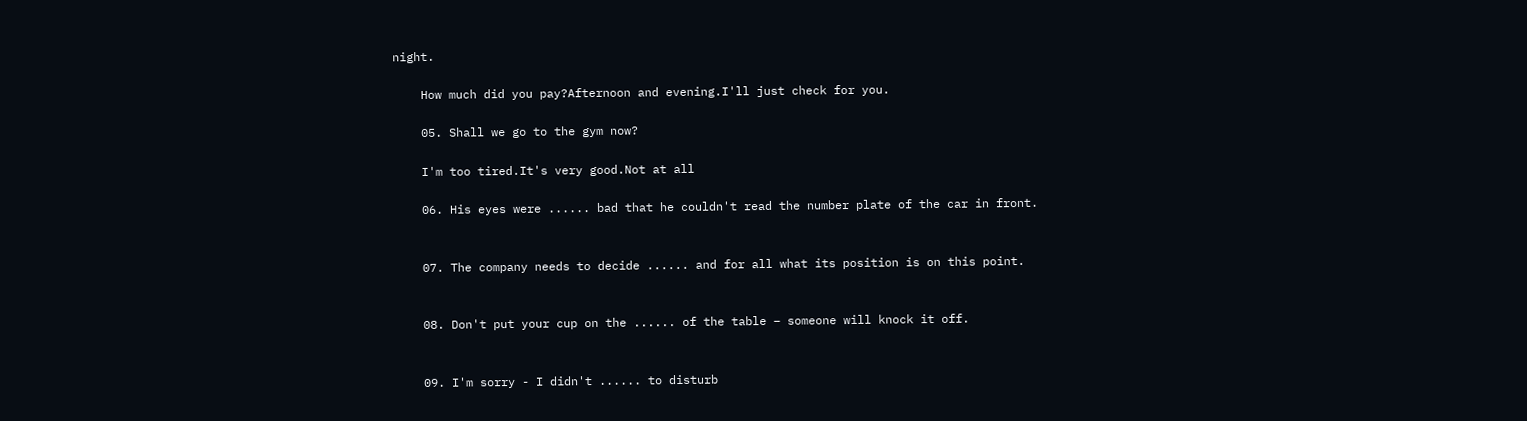night.

    How much did you pay?Afternoon and evening.I'll just check for you.

    05. Shall we go to the gym now?

    I'm too tired.It's very good.Not at all

    06. His eyes were ...... bad that he couldn't read the number plate of the car in front.


    07. The company needs to decide ...... and for all what its position is on this point.


    08. Don't put your cup on the ...... of the table – someone will knock it off.


    09. I'm sorry - I didn't ...... to disturb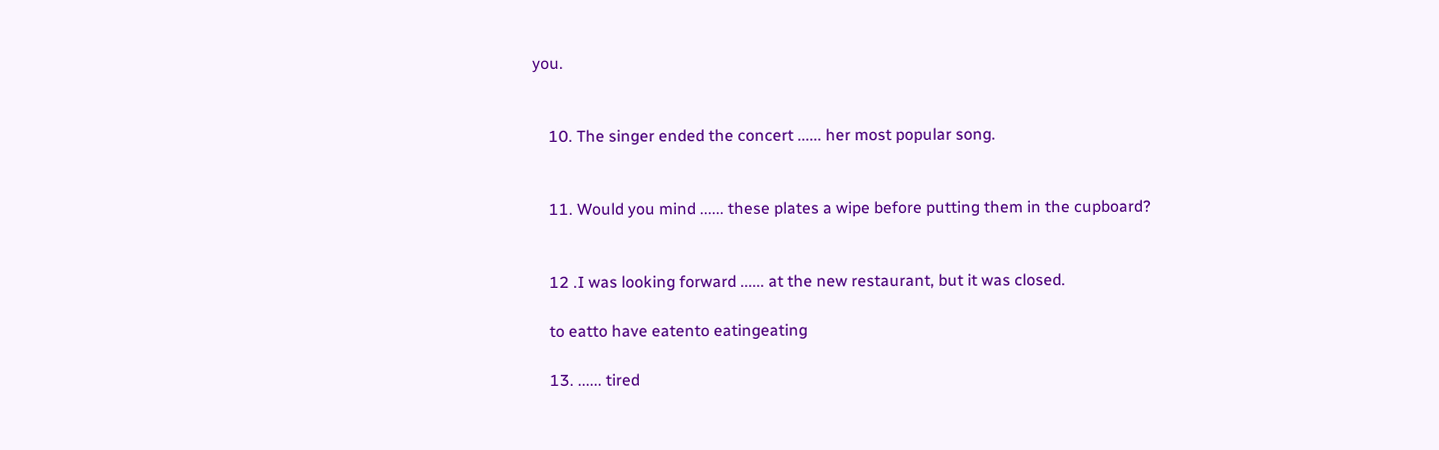you.


    10. The singer ended the concert ...... her most popular song.


    11. Would you mind ...... these plates a wipe before putting them in the cupboard?


    12 .I was looking forward ...... at the new restaurant, but it was closed.

    to eatto have eatento eatingeating

    13. ...... tired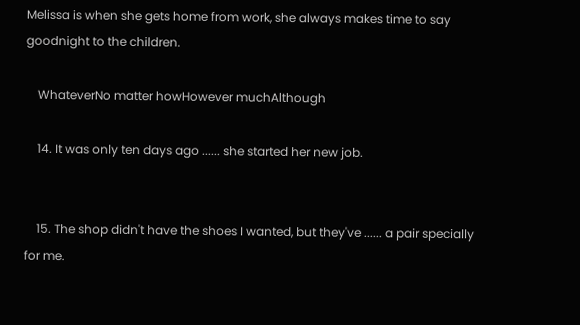Melissa is when she gets home from work, she always makes time to say goodnight to the children.

    WhateverNo matter howHowever muchAlthough

    14. It was only ten days ago ...... she started her new job.


    15. The shop didn't have the shoes I wanted, but they've ...... a pair specially for me.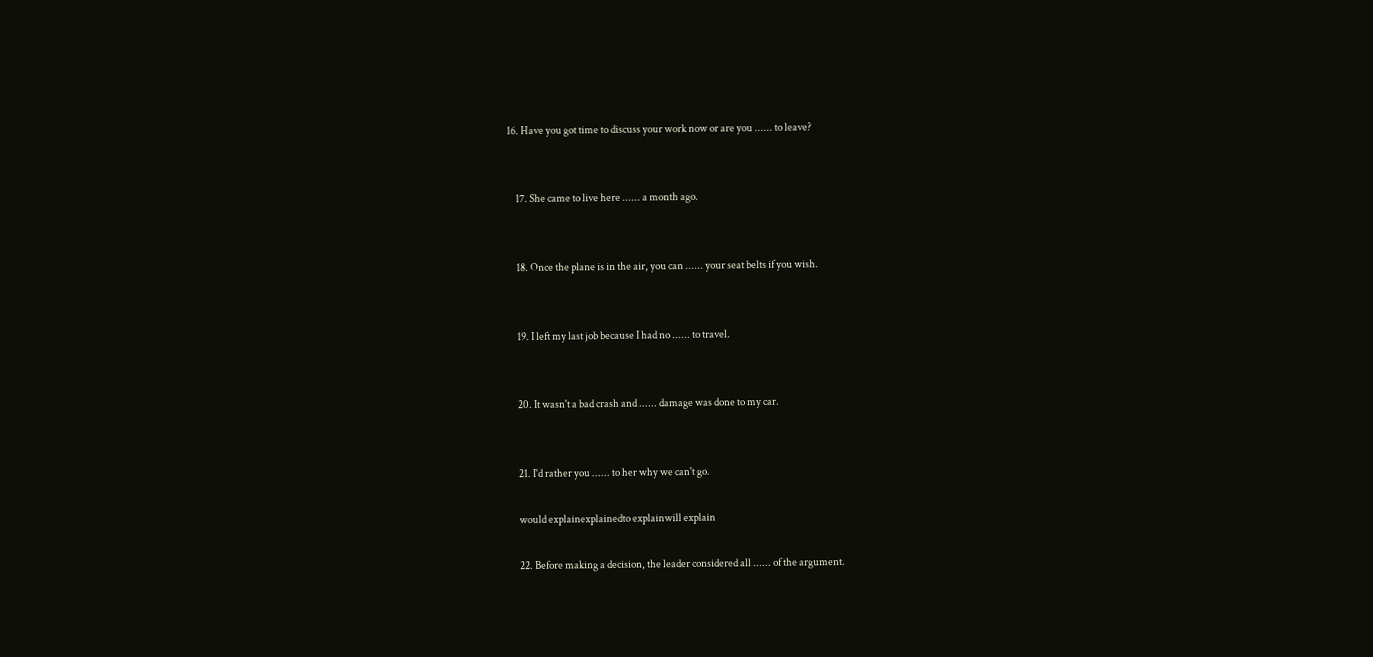16. Have you got time to discuss your work now or are you ...... to leave?


    17. She came to live here ...... a month ago.


    18. Once the plane is in the air, you can ...... your seat belts if you wish.


    19. I left my last job because I had no ...... to travel.


    20. It wasn't a bad crash and ...... damage was done to my car.


    21. I'd rather you ...... to her why we can't go.

    would explainexplainedto explainwill explain

    22. Before making a decision, the leader considered all ...... of the argument.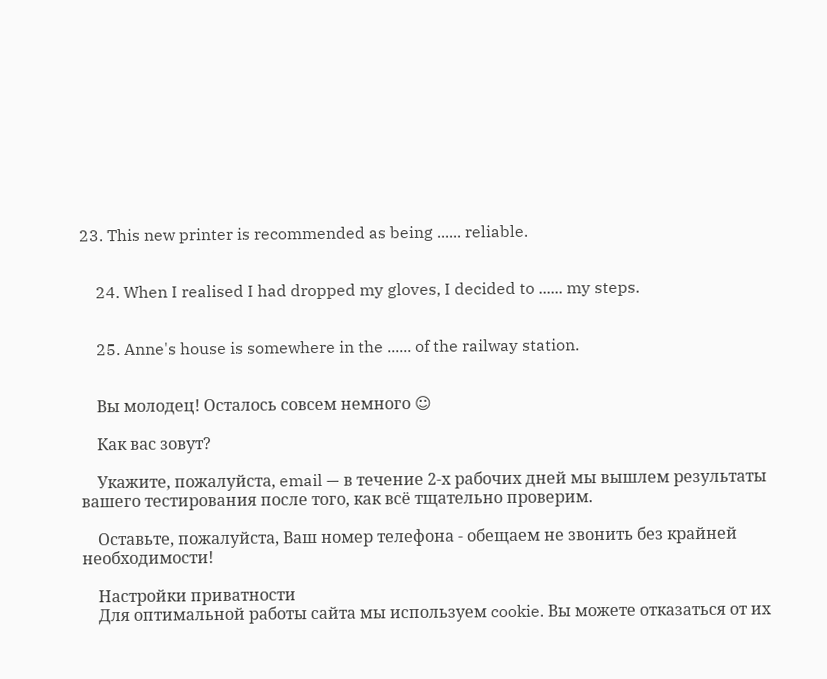23. This new printer is recommended as being ...... reliable.


    24. When I realised I had dropped my gloves, I decided to ...... my steps.


    25. Anne's house is somewhere in the ...... of the railway station.


    Вы молодец! Осталось совсем немного ☺

    Как вас зовут?

    Укажите, пожалуйста, email — в течение 2-х рабочих дней мы вышлем результаты вашего тестирования после того, как всё тщательно проверим.

    Оставьте, пожалуйста, Ваш номер телефона - обещаем не звонить без крайней необходимости!

    Настройки приватности
    Для оптимальной работы сайта мы используем cookie. Вы можете отказаться от их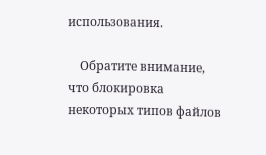использования.

    Обратите внимание, что блокировка некоторых типов файлов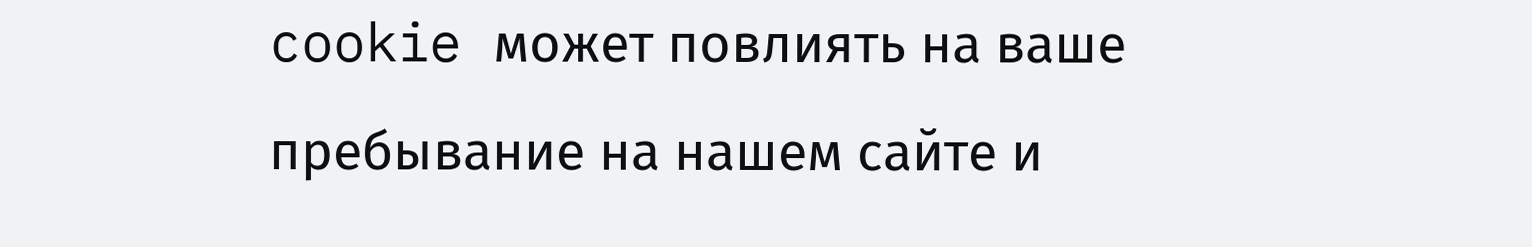cookie может повлиять на ваше пребывание на нашем сайте и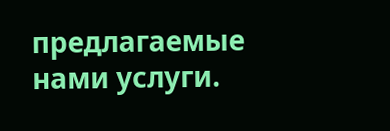предлагаемые нами услуги.